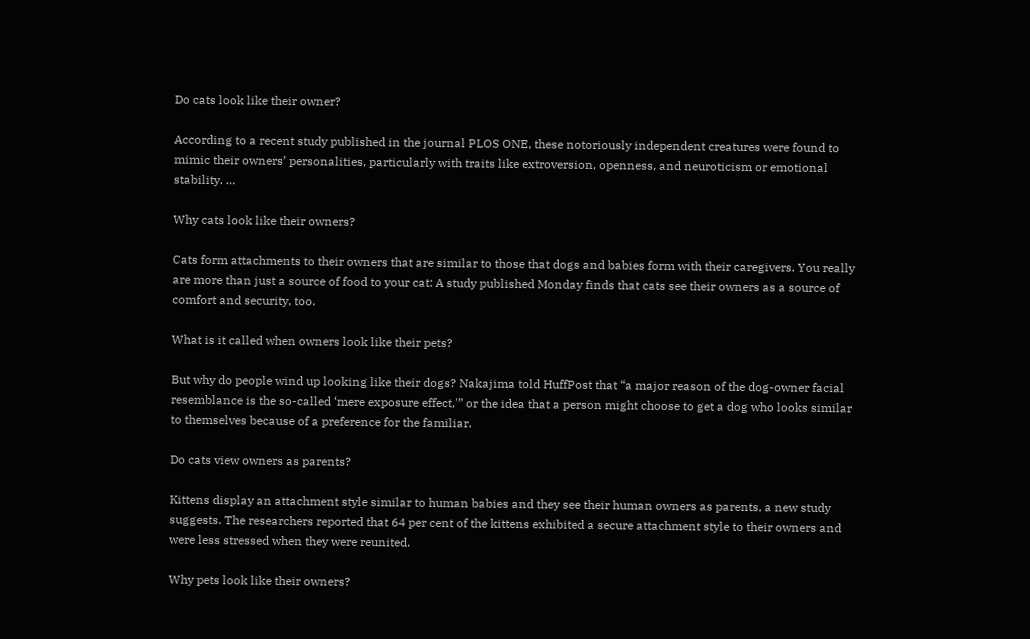Do cats look like their owner?

According to a recent study published in the journal PLOS ONE, these notoriously independent creatures were found to mimic their owners’ personalities, particularly with traits like extroversion, openness, and neuroticism or emotional stability. …

Why cats look like their owners?

Cats form attachments to their owners that are similar to those that dogs and babies form with their caregivers. You really are more than just a source of food to your cat: A study published Monday finds that cats see their owners as a source of comfort and security, too.

What is it called when owners look like their pets?

But why do people wind up looking like their dogs? Nakajima told HuffPost that “a major reason of the dog-owner facial resemblance is the so-called ‘mere exposure effect,'” or the idea that a person might choose to get a dog who looks similar to themselves because of a preference for the familiar.

Do cats view owners as parents?

Kittens display an attachment style similar to human babies and they see their human owners as parents, a new study suggests. The researchers reported that 64 per cent of the kittens exhibited a secure attachment style to their owners and were less stressed when they were reunited.

Why pets look like their owners?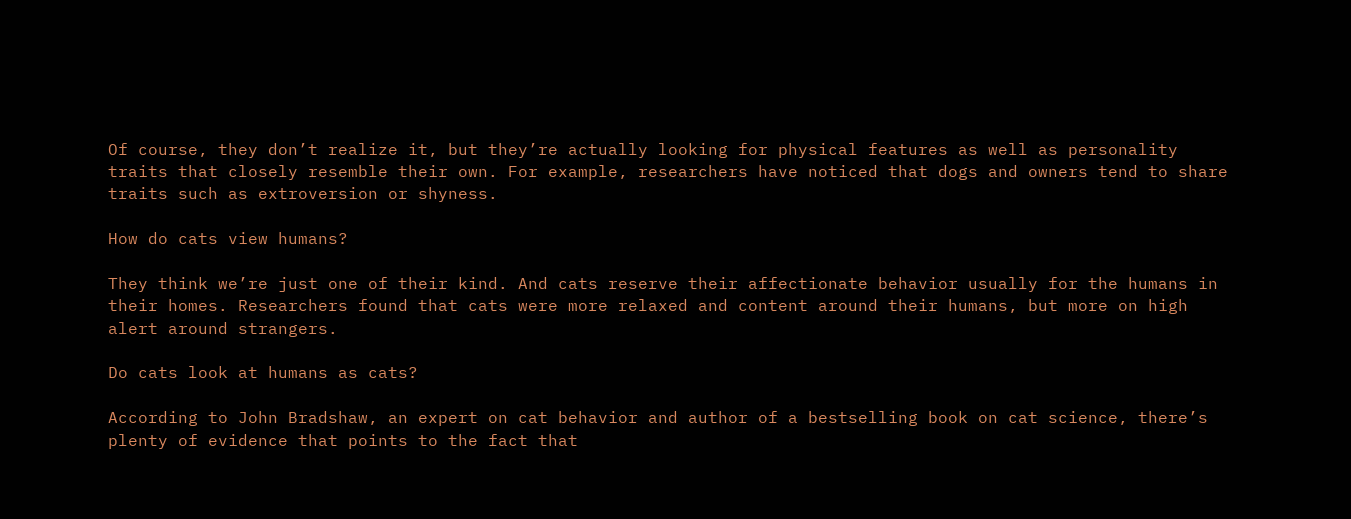Of course, they don’t realize it, but they’re actually looking for physical features as well as personality traits that closely resemble their own. For example, researchers have noticed that dogs and owners tend to share traits such as extroversion or shyness.

How do cats view humans?

They think we’re just one of their kind. And cats reserve their affectionate behavior usually for the humans in their homes. Researchers found that cats were more relaxed and content around their humans, but more on high alert around strangers.

Do cats look at humans as cats?

According to John Bradshaw, an expert on cat behavior and author of a bestselling book on cat science, there’s plenty of evidence that points to the fact that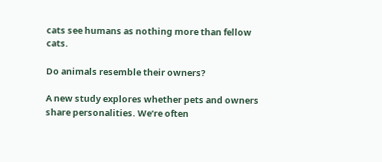cats see humans as nothing more than fellow cats.

Do animals resemble their owners?

A new study explores whether pets and owners share personalities. We’re often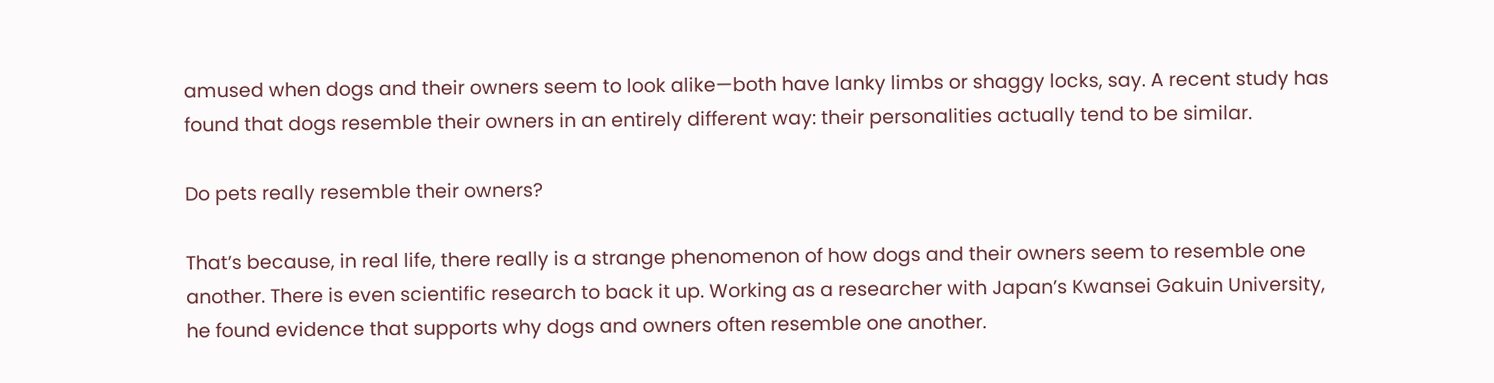amused when dogs and their owners seem to look alike—both have lanky limbs or shaggy locks, say. A recent study has found that dogs resemble their owners in an entirely different way: their personalities actually tend to be similar.

Do pets really resemble their owners?

That’s because, in real life, there really is a strange phenomenon of how dogs and their owners seem to resemble one another. There is even scientific research to back it up. Working as a researcher with Japan’s Kwansei Gakuin University, he found evidence that supports why dogs and owners often resemble one another.